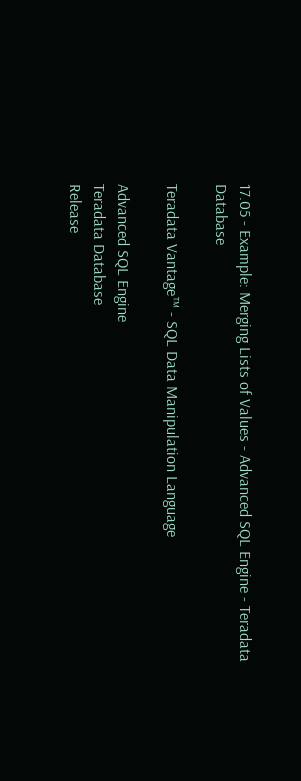17.05 - Example: Merging Lists of Values - Advanced SQL Engine - Teradata Database

Teradata Vantage™ - SQL Data Manipulation Language

Advanced SQL Engine
Teradata Database
Release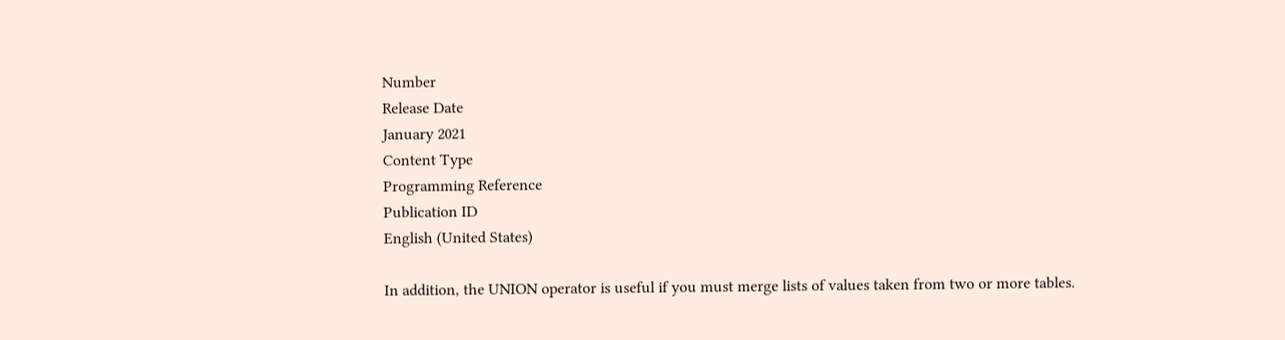Number
Release Date
January 2021
Content Type
Programming Reference
Publication ID
English (United States)

In addition, the UNION operator is useful if you must merge lists of values taken from two or more tables.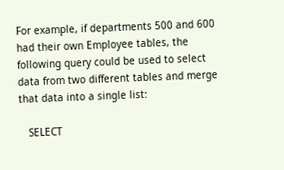For example, if departments 500 and 600 had their own Employee tables, the following query could be used to select data from two different tables and merge that data into a single list:

   SELECT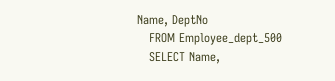Name, DeptNo
   FROM Employee_dept_500
   SELECT Name,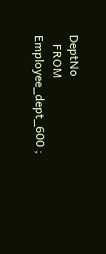DeptNo
   FROM Employee_dept_600 ;